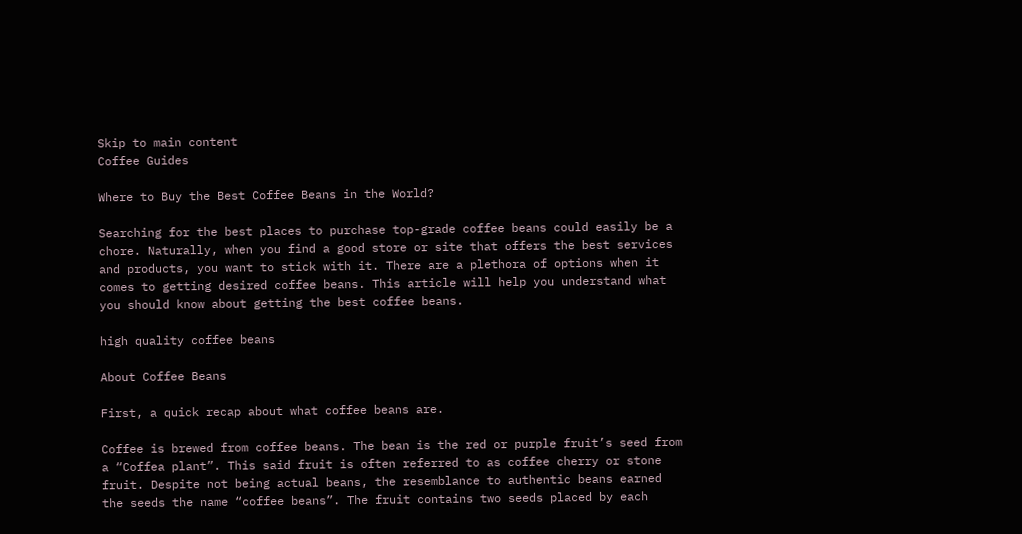Skip to main content
Coffee Guides

Where to Buy the Best Coffee Beans in the World?

Searching for the best places to purchase top-grade coffee beans could easily be a chore. Naturally, when you find a good store or site that offers the best services and products, you want to stick with it. There are a plethora of options when it comes to getting desired coffee beans. This article will help you understand what you should know about getting the best coffee beans.

high quality coffee beans

About Coffee Beans

First, a quick recap about what coffee beans are.

Coffee is brewed from coffee beans. The bean is the red or purple fruit’s seed from a “Coffea plant”. This said fruit is often referred to as coffee cherry or stone fruit. Despite not being actual beans, the resemblance to authentic beans earned the seeds the name “coffee beans”. The fruit contains two seeds placed by each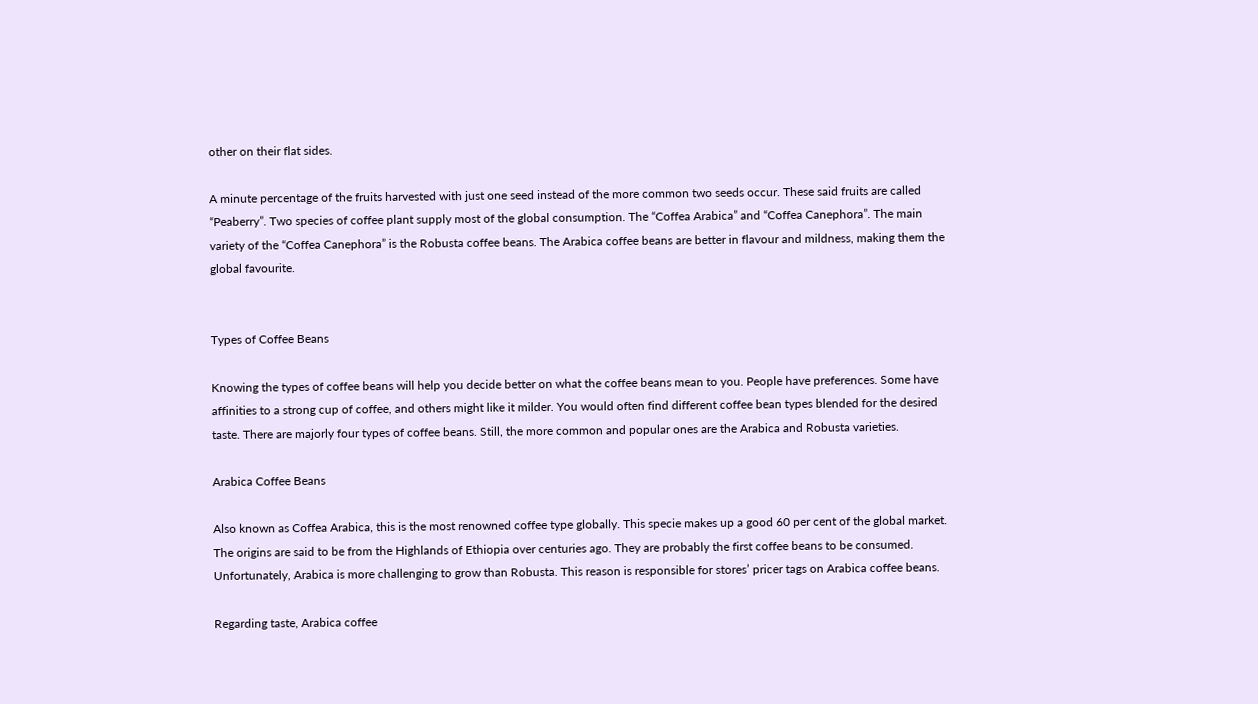other on their flat sides.

A minute percentage of the fruits harvested with just one seed instead of the more common two seeds occur. These said fruits are called “Peaberry”. Two species of coffee plant supply most of the global consumption. The “Coffea Arabica” and “Coffea Canephora”. The main variety of the “Coffea Canephora” is the Robusta coffee beans. The Arabica coffee beans are better in flavour and mildness, making them the global favourite.


Types of Coffee Beans

Knowing the types of coffee beans will help you decide better on what the coffee beans mean to you. People have preferences. Some have affinities to a strong cup of coffee, and others might like it milder. You would often find different coffee bean types blended for the desired taste. There are majorly four types of coffee beans. Still, the more common and popular ones are the Arabica and Robusta varieties.

Arabica Coffee Beans

Also known as Coffea Arabica, this is the most renowned coffee type globally. This specie makes up a good 60 per cent of the global market. The origins are said to be from the Highlands of Ethiopia over centuries ago. They are probably the first coffee beans to be consumed. Unfortunately, Arabica is more challenging to grow than Robusta. This reason is responsible for stores’ pricer tags on Arabica coffee beans.

Regarding taste, Arabica coffee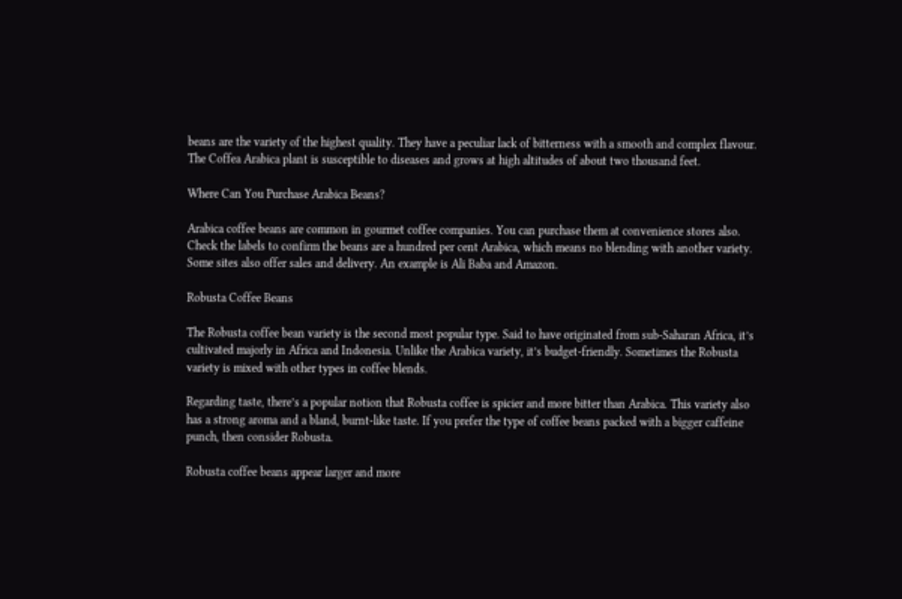beans are the variety of the highest quality. They have a peculiar lack of bitterness with a smooth and complex flavour. The Coffea Arabica plant is susceptible to diseases and grows at high altitudes of about two thousand feet.

Where Can You Purchase Arabica Beans?

Arabica coffee beans are common in gourmet coffee companies. You can purchase them at convenience stores also. Check the labels to confirm the beans are a hundred per cent Arabica, which means no blending with another variety. Some sites also offer sales and delivery. An example is Ali Baba and Amazon.

Robusta Coffee Beans

The Robusta coffee bean variety is the second most popular type. Said to have originated from sub-Saharan Africa, it’s cultivated majorly in Africa and Indonesia. Unlike the Arabica variety, it’s budget-friendly. Sometimes the Robusta variety is mixed with other types in coffee blends.

Regarding taste, there’s a popular notion that Robusta coffee is spicier and more bitter than Arabica. This variety also has a strong aroma and a bland, burnt-like taste. If you prefer the type of coffee beans packed with a bigger caffeine punch, then consider Robusta.

Robusta coffee beans appear larger and more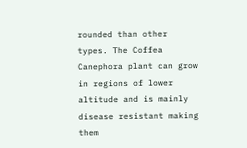rounded than other types. The Coffea Canephora plant can grow in regions of lower altitude and is mainly disease resistant making them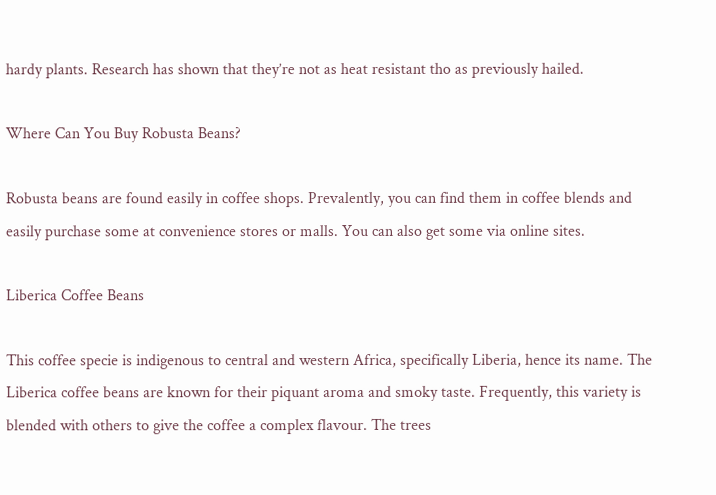hardy plants. Research has shown that they’re not as heat resistant tho as previously hailed.

Where Can You Buy Robusta Beans?

Robusta beans are found easily in coffee shops. Prevalently, you can find them in coffee blends and easily purchase some at convenience stores or malls. You can also get some via online sites.

Liberica Coffee Beans

This coffee specie is indigenous to central and western Africa, specifically Liberia, hence its name. The Liberica coffee beans are known for their piquant aroma and smoky taste. Frequently, this variety is blended with others to give the coffee a complex flavour. The trees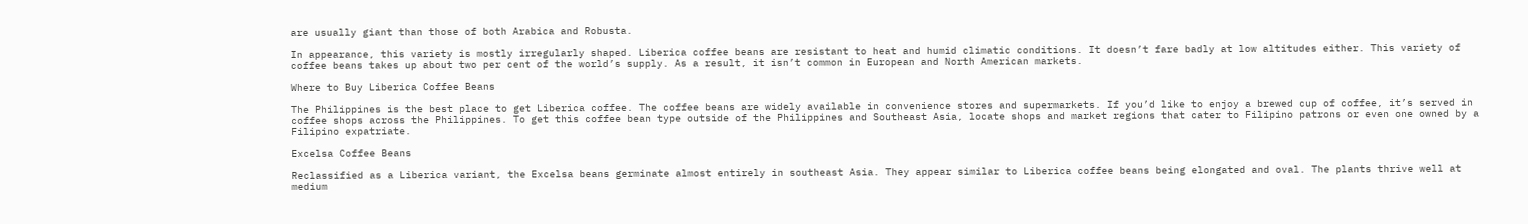are usually giant than those of both Arabica and Robusta.

In appearance, this variety is mostly irregularly shaped. Liberica coffee beans are resistant to heat and humid climatic conditions. It doesn’t fare badly at low altitudes either. This variety of coffee beans takes up about two per cent of the world’s supply. As a result, it isn’t common in European and North American markets.

Where to Buy Liberica Coffee Beans

The Philippines is the best place to get Liberica coffee. The coffee beans are widely available in convenience stores and supermarkets. If you’d like to enjoy a brewed cup of coffee, it’s served in coffee shops across the Philippines. To get this coffee bean type outside of the Philippines and Southeast Asia, locate shops and market regions that cater to Filipino patrons or even one owned by a Filipino expatriate.

Excelsa Coffee Beans

Reclassified as a Liberica variant, the Excelsa beans germinate almost entirely in southeast Asia. They appear similar to Liberica coffee beans being elongated and oval. The plants thrive well at medium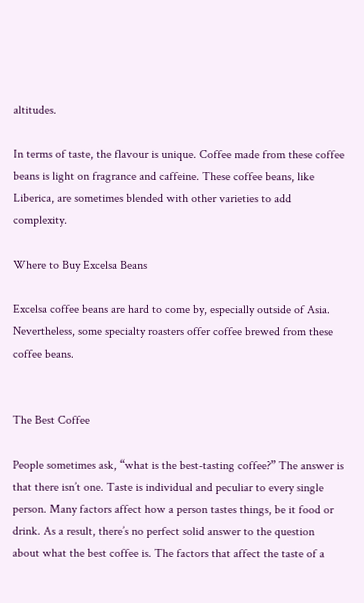altitudes.

In terms of taste, the flavour is unique. Coffee made from these coffee beans is light on fragrance and caffeine. These coffee beans, like Liberica, are sometimes blended with other varieties to add complexity.

Where to Buy Excelsa Beans

Excelsa coffee beans are hard to come by, especially outside of Asia. Nevertheless, some specialty roasters offer coffee brewed from these coffee beans.


The Best Coffee

People sometimes ask, “what is the best-tasting coffee?” The answer is that there isn’t one. Taste is individual and peculiar to every single person. Many factors affect how a person tastes things, be it food or drink. As a result, there’s no perfect solid answer to the question about what the best coffee is. The factors that affect the taste of a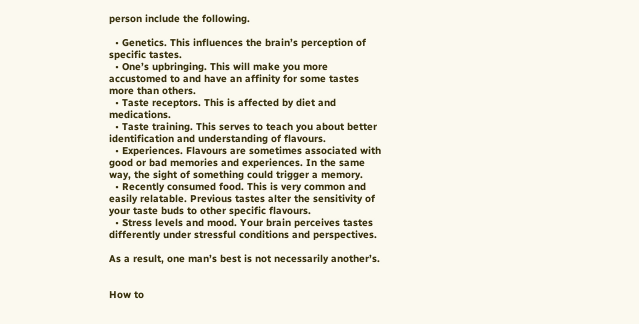person include the following.

  • Genetics. This influences the brain’s perception of specific tastes.
  • One’s upbringing. This will make you more accustomed to and have an affinity for some tastes more than others.
  • Taste receptors. This is affected by diet and medications.
  • Taste training. This serves to teach you about better identification and understanding of flavours.
  • Experiences. Flavours are sometimes associated with good or bad memories and experiences. In the same way, the sight of something could trigger a memory.
  • Recently consumed food. This is very common and easily relatable. Previous tastes alter the sensitivity of your taste buds to other specific flavours.
  • Stress levels and mood. Your brain perceives tastes differently under stressful conditions and perspectives.

As a result, one man’s best is not necessarily another’s.


How to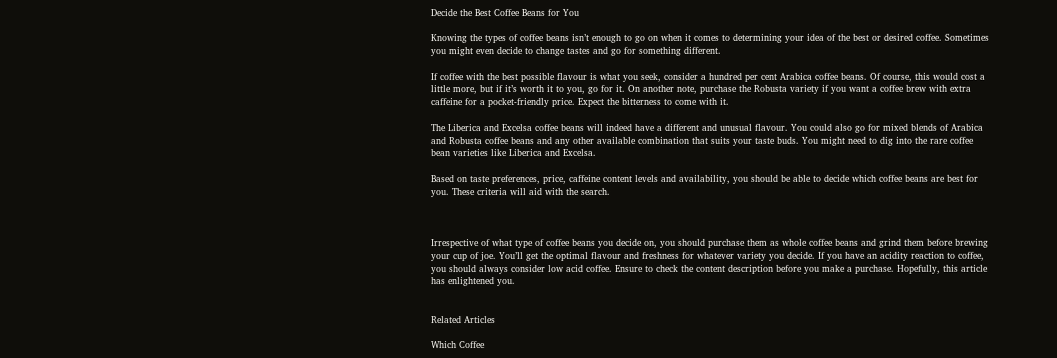Decide the Best Coffee Beans for You

Knowing the types of coffee beans isn’t enough to go on when it comes to determining your idea of the best or desired coffee. Sometimes you might even decide to change tastes and go for something different.

If coffee with the best possible flavour is what you seek, consider a hundred per cent Arabica coffee beans. Of course, this would cost a little more, but if it’s worth it to you, go for it. On another note, purchase the Robusta variety if you want a coffee brew with extra caffeine for a pocket-friendly price. Expect the bitterness to come with it.

The Liberica and Excelsa coffee beans will indeed have a different and unusual flavour. You could also go for mixed blends of Arabica and Robusta coffee beans and any other available combination that suits your taste buds. You might need to dig into the rare coffee bean varieties like Liberica and Excelsa.

Based on taste preferences, price, caffeine content levels and availability, you should be able to decide which coffee beans are best for you. These criteria will aid with the search.



Irrespective of what type of coffee beans you decide on, you should purchase them as whole coffee beans and grind them before brewing your cup of joe. You’ll get the optimal flavour and freshness for whatever variety you decide. If you have an acidity reaction to coffee, you should always consider low acid coffee. Ensure to check the content description before you make a purchase. Hopefully, this article has enlightened you.


Related Articles

Which Coffee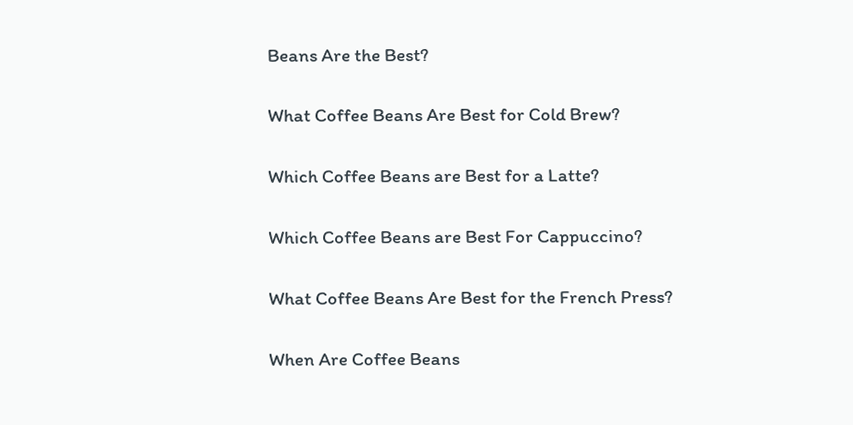Beans Are the Best?

What Coffee Beans Are Best for Cold Brew?

Which Coffee Beans are Best for a Latte?

Which Coffee Beans are Best For Cappuccino?

What Coffee Beans Are Best for the French Press?

When Are Coffee Beans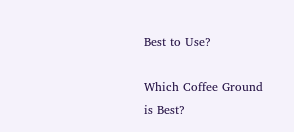Best to Use?

Which Coffee Ground is Best?